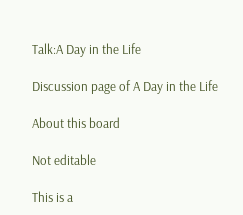Talk:A Day in the Life

Discussion page of A Day in the Life

About this board

Not editable

This is a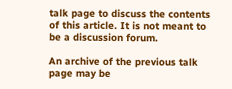talk page to discuss the contents of this article. It is not meant to be a discussion forum.

An archive of the previous talk page may be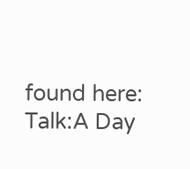found here: Talk:A Day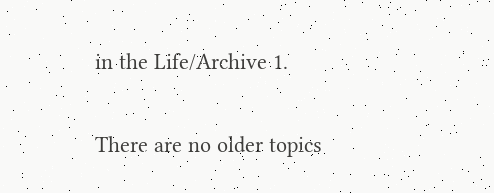in the Life/Archive 1.

There are no older topics